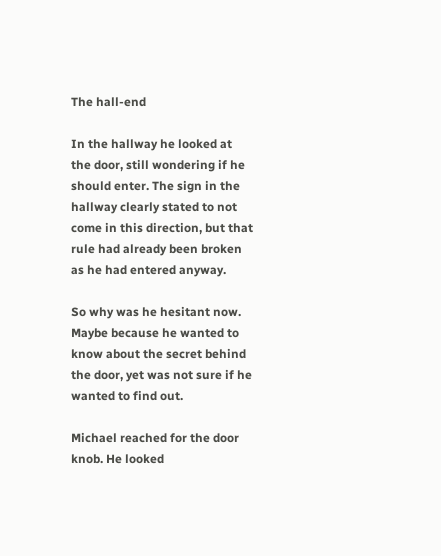The hall-end

In the hallway he looked at the door, still wondering if he should enter. The sign in the hallway clearly stated to not come in this direction, but that rule had already been broken as he had entered anyway.

So why was he hesitant now. Maybe because he wanted to know about the secret behind the door, yet was not sure if he wanted to find out.

Michael reached for the door knob. He looked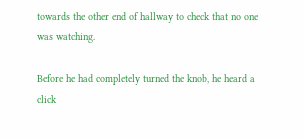towards the other end of hallway to check that no one was watching.

Before he had completely turned the knob, he heard a click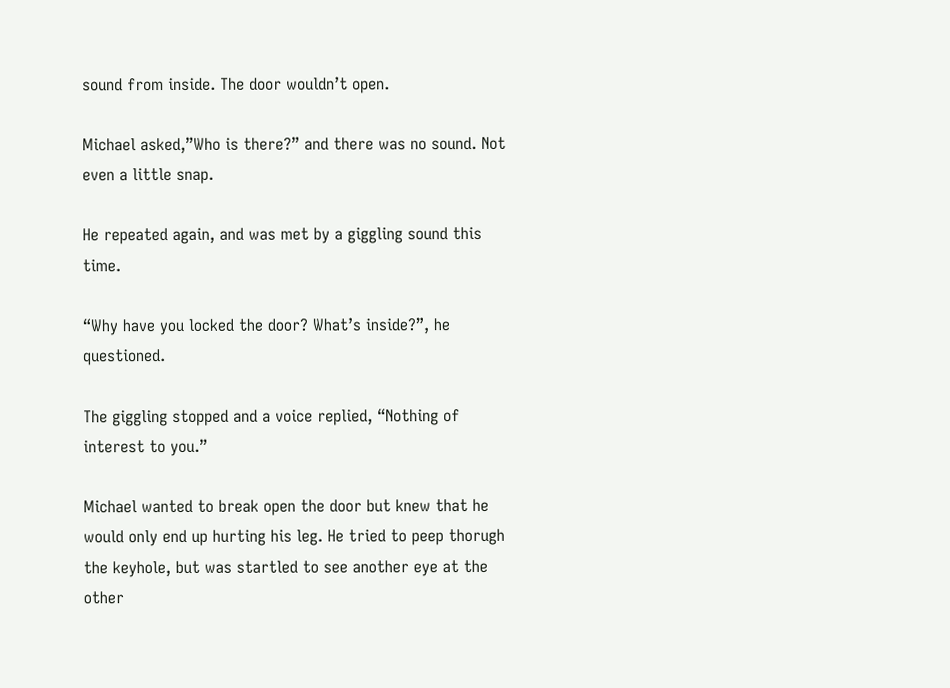sound from inside. The door wouldn’t open.

Michael asked,”Who is there?” and there was no sound. Not even a little snap.

He repeated again, and was met by a giggling sound this time.

“Why have you locked the door? What’s inside?”, he questioned.

The giggling stopped and a voice replied, “Nothing of interest to you.”

Michael wanted to break open the door but knew that he would only end up hurting his leg. He tried to peep thorugh the keyhole, but was startled to see another eye at the other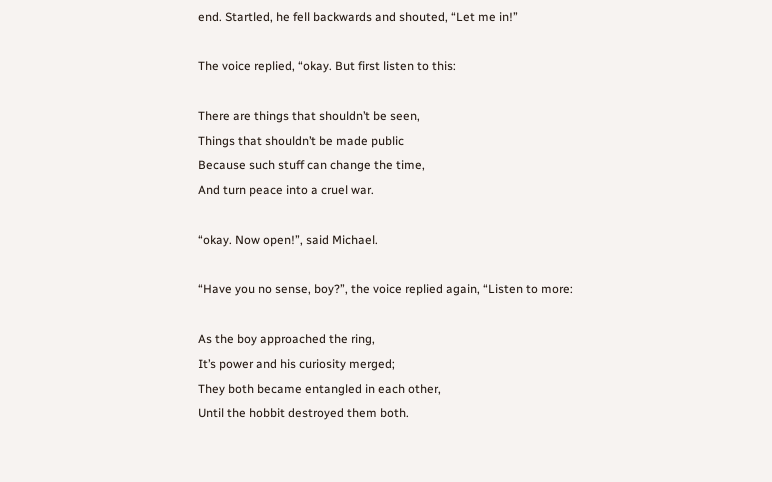end. Startled, he fell backwards and shouted, “Let me in!”

The voice replied, “okay. But first listen to this:

There are things that shouldn’t be seen,
Things that shouldn’t be made public
Because such stuff can change the time,
And turn peace into a cruel war.

“okay. Now open!”, said Michael.

“Have you no sense, boy?”, the voice replied again, “Listen to more:

As the boy approached the ring,
It’s power and his curiosity merged;
They both became entangled in each other,
Until the hobbit destroyed them both.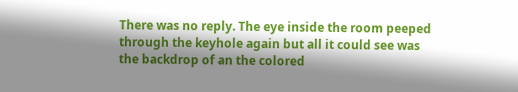There was no reply. The eye inside the room peeped through the keyhole again but all it could see was the backdrop of an the colored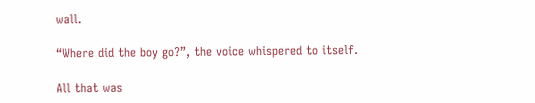wall.

“Where did the boy go?”, the voice whispered to itself.

All that was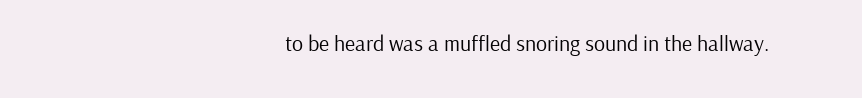to be heard was a muffled snoring sound in the hallway.